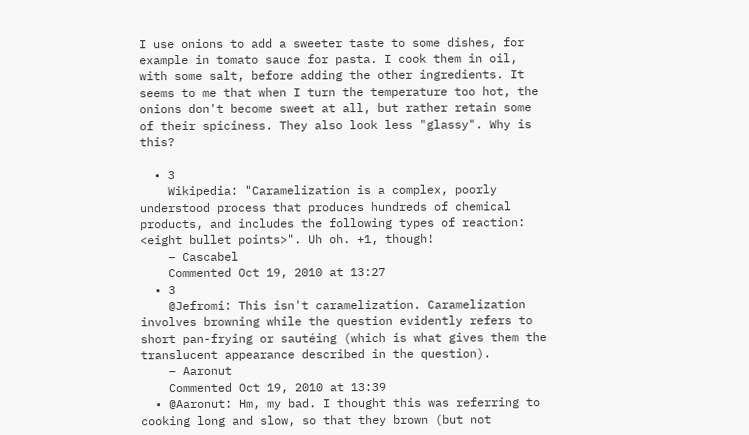I use onions to add a sweeter taste to some dishes, for example in tomato sauce for pasta. I cook them in oil, with some salt, before adding the other ingredients. It seems to me that when I turn the temperature too hot, the onions don't become sweet at all, but rather retain some of their spiciness. They also look less "glassy". Why is this?

  • 3
    Wikipedia: "Caramelization is a complex, poorly understood process that produces hundreds of chemical products, and includes the following types of reaction: <eight bullet points>". Uh oh. +1, though!
    – Cascabel
    Commented Oct 19, 2010 at 13:27
  • 3
    @Jefromi: This isn't caramelization. Caramelization involves browning while the question evidently refers to short pan-frying or sautéing (which is what gives them the translucent appearance described in the question).
    – Aaronut
    Commented Oct 19, 2010 at 13:39
  • @Aaronut: Hm, my bad. I thought this was referring to cooking long and slow, so that they brown (but not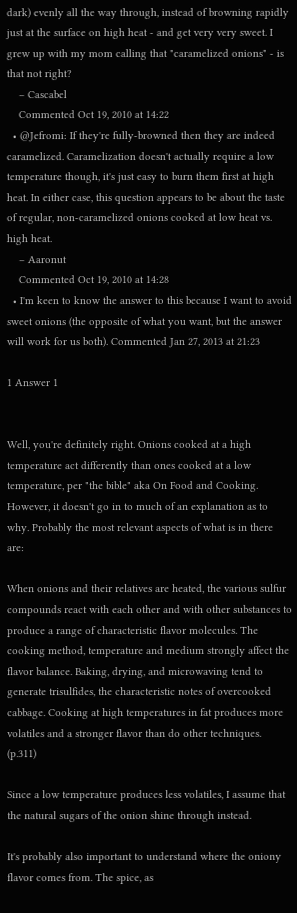dark) evenly all the way through, instead of browning rapidly just at the surface on high heat - and get very very sweet. I grew up with my mom calling that "caramelized onions" - is that not right?
    – Cascabel
    Commented Oct 19, 2010 at 14:22
  • @Jefromi: If they're fully-browned then they are indeed caramelized. Caramelization doesn't actually require a low temperature though, it's just easy to burn them first at high heat. In either case, this question appears to be about the taste of regular, non-caramelized onions cooked at low heat vs. high heat.
    – Aaronut
    Commented Oct 19, 2010 at 14:28
  • I'm keen to know the answer to this because I want to avoid sweet onions (the opposite of what you want, but the answer will work for us both). Commented Jan 27, 2013 at 21:23

1 Answer 1


Well, you're definitely right. Onions cooked at a high temperature act differently than ones cooked at a low temperature, per "the bible" aka On Food and Cooking. However, it doesn't go in to much of an explanation as to why. Probably the most relevant aspects of what is in there are:

When onions and their relatives are heated, the various sulfur compounds react with each other and with other substances to produce a range of characteristic flavor molecules. The cooking method, temperature and medium strongly affect the flavor balance. Baking, drying, and microwaving tend to generate trisulfides, the characteristic notes of overcooked cabbage. Cooking at high temperatures in fat produces more volatiles and a stronger flavor than do other techniques. (p.311)

Since a low temperature produces less volatiles, I assume that the natural sugars of the onion shine through instead.

It's probably also important to understand where the oniony flavor comes from. The spice, as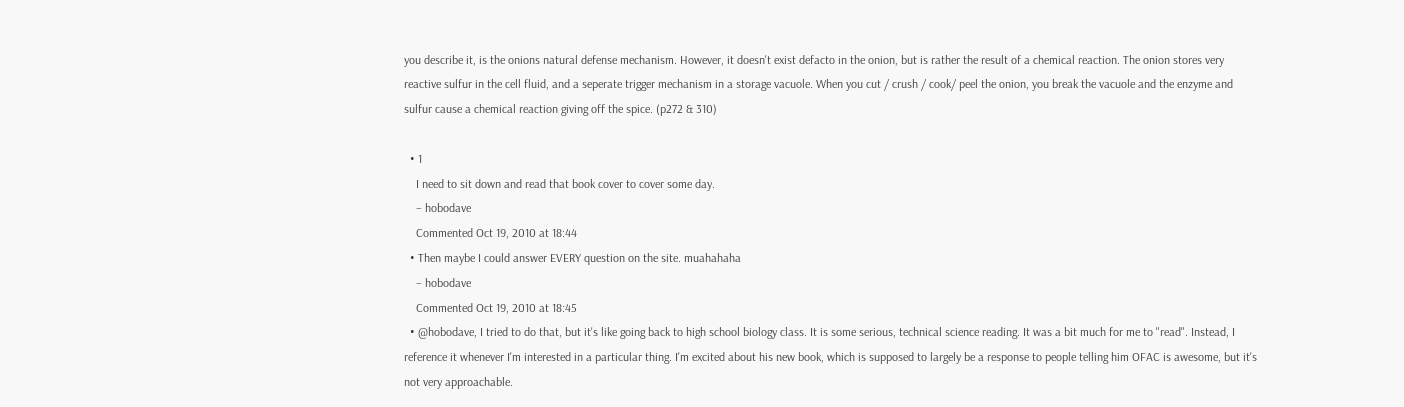you describe it, is the onions natural defense mechanism. However, it doesn't exist defacto in the onion, but is rather the result of a chemical reaction. The onion stores very reactive sulfur in the cell fluid, and a seperate trigger mechanism in a storage vacuole. When you cut / crush / cook/ peel the onion, you break the vacuole and the enzyme and sulfur cause a chemical reaction giving off the spice. (p272 & 310)

  • 1
    I need to sit down and read that book cover to cover some day.
    – hobodave
    Commented Oct 19, 2010 at 18:44
  • Then maybe I could answer EVERY question on the site. muahahaha
    – hobodave
    Commented Oct 19, 2010 at 18:45
  • @hobodave, I tried to do that, but it's like going back to high school biology class. It is some serious, technical science reading. It was a bit much for me to "read". Instead, I reference it whenever I'm interested in a particular thing. I'm excited about his new book, which is supposed to largely be a response to people telling him OFAC is awesome, but it's not very approachable.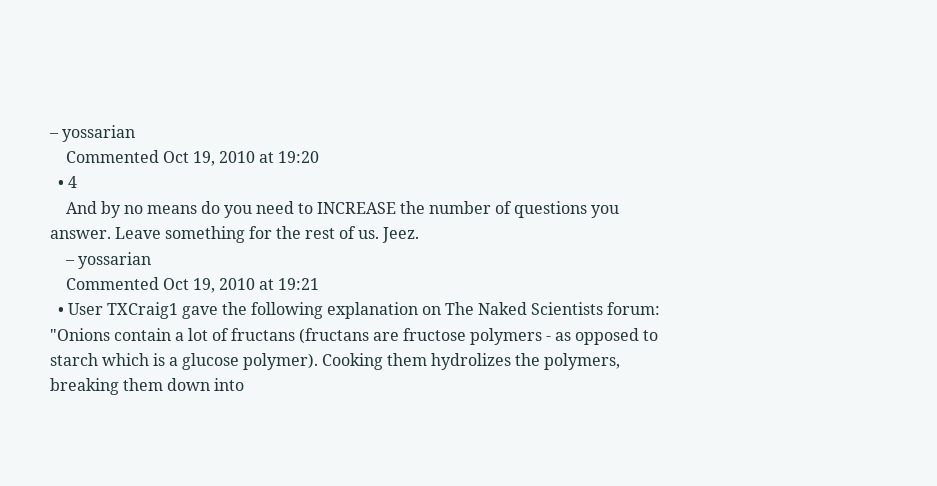– yossarian
    Commented Oct 19, 2010 at 19:20
  • 4
    And by no means do you need to INCREASE the number of questions you answer. Leave something for the rest of us. Jeez.
    – yossarian
    Commented Oct 19, 2010 at 19:21
  • User TXCraig1 gave the following explanation on The Naked Scientists forum: "Onions contain a lot of fructans (fructans are fructose polymers - as opposed to starch which is a glucose polymer). Cooking them hydrolizes the polymers, breaking them down into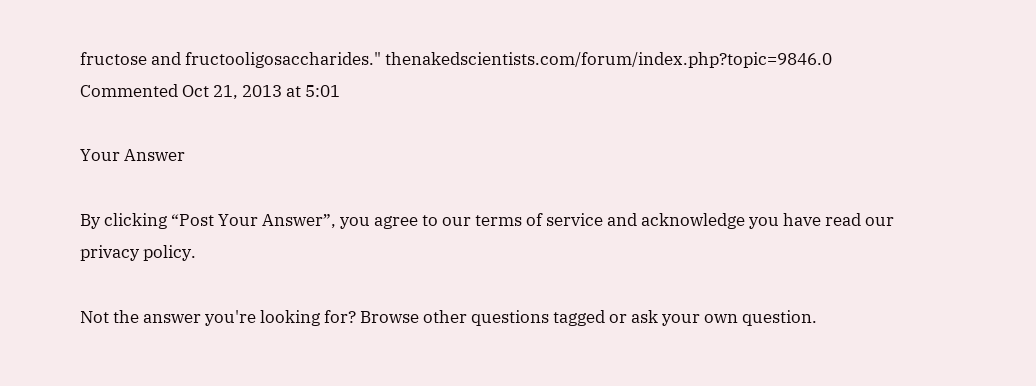fructose and fructooligosaccharides." thenakedscientists.com/forum/index.php?topic=9846.0 Commented Oct 21, 2013 at 5:01

Your Answer

By clicking “Post Your Answer”, you agree to our terms of service and acknowledge you have read our privacy policy.

Not the answer you're looking for? Browse other questions tagged or ask your own question.